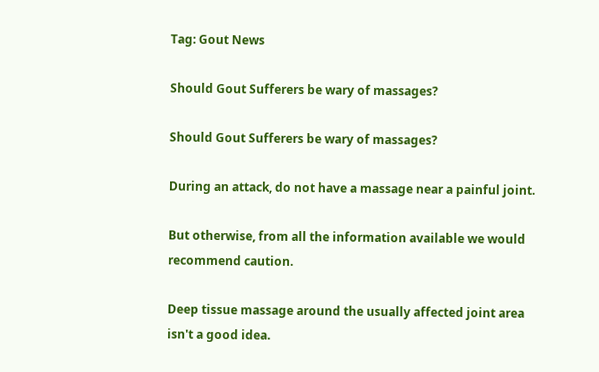Tag: Gout News

Should Gout Sufferers be wary of massages?

Should Gout Sufferers be wary of massages?

During an attack, do not have a massage near a painful joint.

But otherwise, from all the information available we would recommend caution.

Deep tissue massage around the usually affected joint area isn't a good idea.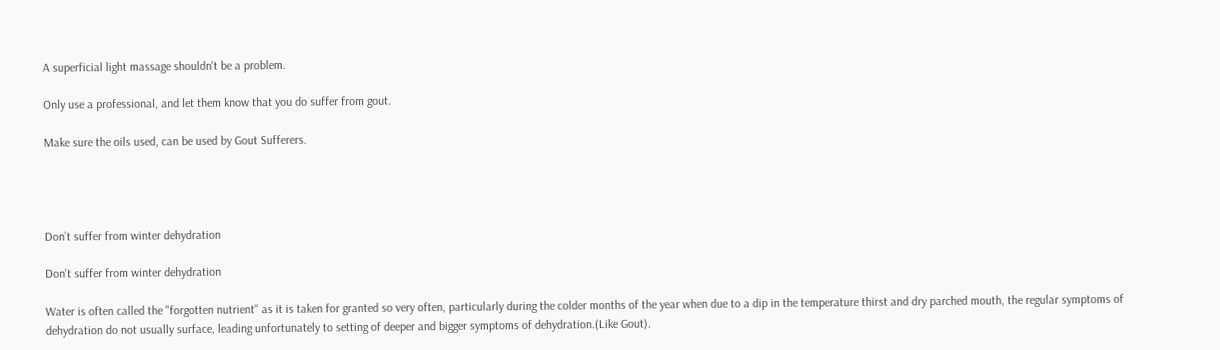A superficial light massage shouldn't be a problem.

Only use a professional, and let them know that you do suffer from gout.

Make sure the oils used, can be used by Gout Sufferers.




Don’t suffer from winter dehydration

Don't suffer from winter dehydration

Water is often called the "forgotten nutrient" as it is taken for granted so very often, particularly during the colder months of the year when due to a dip in the temperature thirst and dry parched mouth, the regular symptoms of dehydration do not usually surface, leading unfortunately to setting of deeper and bigger symptoms of dehydration.(Like Gout).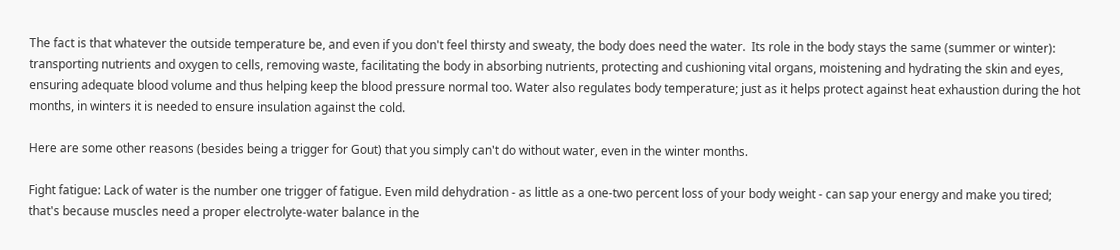The fact is that whatever the outside temperature be, and even if you don't feel thirsty and sweaty, the body does need the water.  Its role in the body stays the same (summer or winter): transporting nutrients and oxygen to cells, removing waste, facilitating the body in absorbing nutrients, protecting and cushioning vital organs, moistening and hydrating the skin and eyes, ensuring adequate blood volume and thus helping keep the blood pressure normal too. Water also regulates body temperature; just as it helps protect against heat exhaustion during the hot months, in winters it is needed to ensure insulation against the cold.

Here are some other reasons (besides being a trigger for Gout) that you simply can't do without water, even in the winter months.

Fight fatigue: Lack of water is the number one trigger of fatigue. Even mild dehydration - as little as a one-two percent loss of your body weight - can sap your energy and make you tired; that's because muscles need a proper electrolyte-water balance in the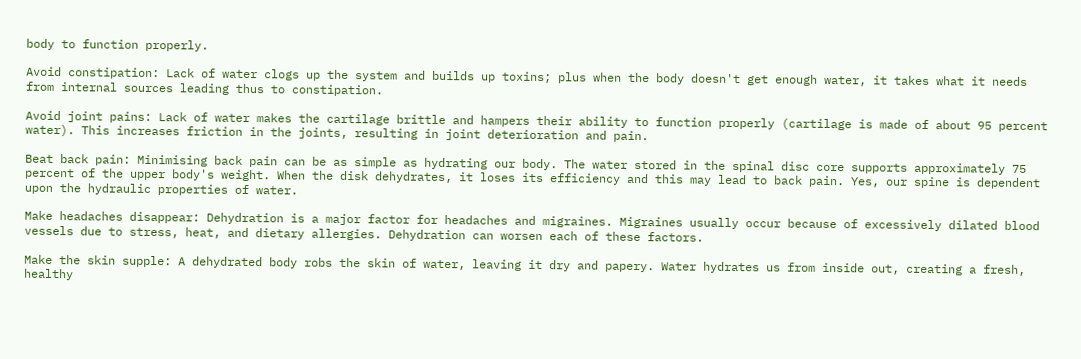body to function properly.

Avoid constipation: Lack of water clogs up the system and builds up toxins; plus when the body doesn't get enough water, it takes what it needs from internal sources leading thus to constipation.

Avoid joint pains: Lack of water makes the cartilage brittle and hampers their ability to function properly (cartilage is made of about 95 percent water). This increases friction in the joints, resulting in joint deterioration and pain.

Beat back pain: Minimising back pain can be as simple as hydrating our body. The water stored in the spinal disc core supports approximately 75 percent of the upper body's weight. When the disk dehydrates, it loses its efficiency and this may lead to back pain. Yes, our spine is dependent upon the hydraulic properties of water.

Make headaches disappear: Dehydration is a major factor for headaches and migraines. Migraines usually occur because of excessively dilated blood vessels due to stress, heat, and dietary allergies. Dehydration can worsen each of these factors.

Make the skin supple: A dehydrated body robs the skin of water, leaving it dry and papery. Water hydrates us from inside out, creating a fresh, healthy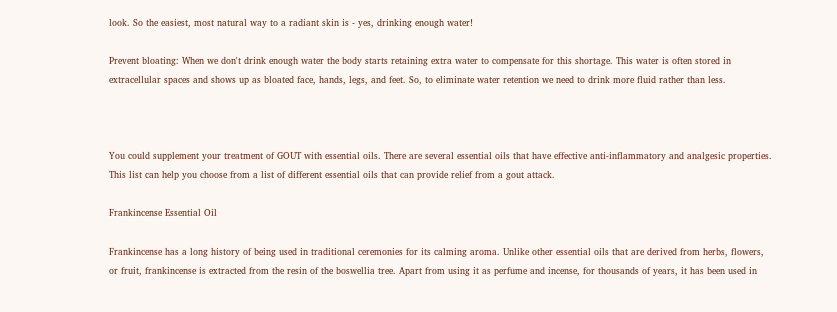look. So the easiest, most natural way to a radiant skin is - yes, drinking enough water!

Prevent bloating: When we don't drink enough water the body starts retaining extra water to compensate for this shortage. This water is often stored in extracellular spaces and shows up as bloated face, hands, legs, and feet. So, to eliminate water retention we need to drink more fluid rather than less.



You could supplement your treatment of GOUT with essential oils. There are several essential oils that have effective anti-inflammatory and analgesic properties. This list can help you choose from a list of different essential oils that can provide relief from a gout attack.

Frankincense Essential Oil

Frankincense has a long history of being used in traditional ceremonies for its calming aroma. Unlike other essential oils that are derived from herbs, flowers, or fruit, frankincense is extracted from the resin of the boswellia tree. Apart from using it as perfume and incense, for thousands of years, it has been used in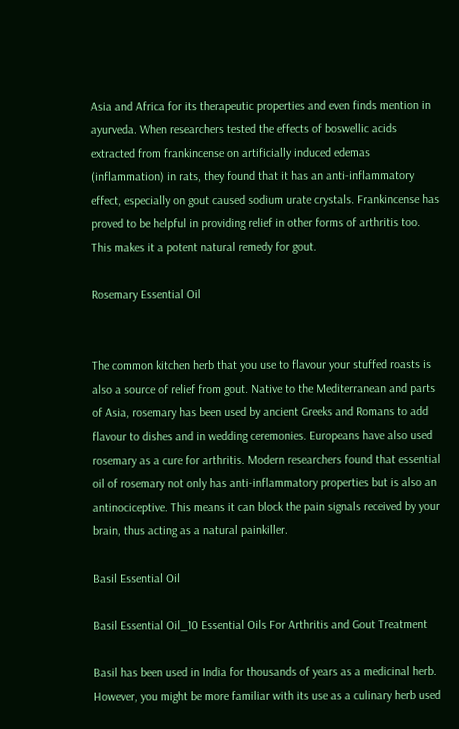Asia and Africa for its therapeutic properties and even finds mention in ayurveda. When researchers tested the effects of boswellic acids extracted from frankincense on artificially induced edemas (inflammation) in rats, they found that it has an anti-inflammatory effect, especially on gout caused sodium urate crystals. Frankincense has proved to be helpful in providing relief in other forms of arthritis too. This makes it a potent natural remedy for gout.

Rosemary Essential Oil


The common kitchen herb that you use to flavour your stuffed roasts is also a source of relief from gout. Native to the Mediterranean and parts of Asia, rosemary has been used by ancient Greeks and Romans to add flavour to dishes and in wedding ceremonies. Europeans have also used rosemary as a cure for arthritis. Modern researchers found that essential oil of rosemary not only has anti-inflammatory properties but is also an antinociceptive. This means it can block the pain signals received by your brain, thus acting as a natural painkiller.

Basil Essential Oil

Basil Essential Oil_10 Essential Oils For Arthritis and Gout Treatment

Basil has been used in India for thousands of years as a medicinal herb. However, you might be more familiar with its use as a culinary herb used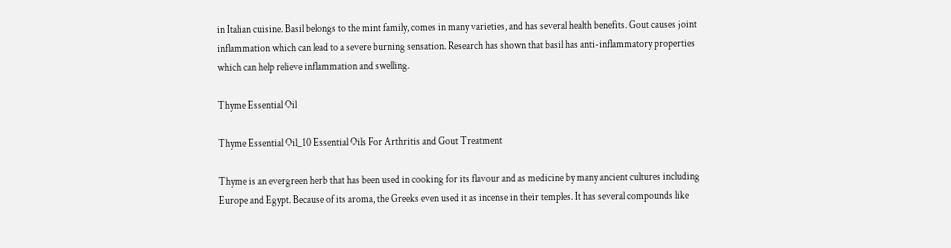in Italian cuisine. Basil belongs to the mint family, comes in many varieties, and has several health benefits. Gout causes joint inflammation which can lead to a severe burning sensation. Research has shown that basil has anti-inflammatory properties which can help relieve inflammation and swelling.

Thyme Essential Oil

Thyme Essential Oil_10 Essential Oils For Arthritis and Gout Treatment

Thyme is an evergreen herb that has been used in cooking for its flavour and as medicine by many ancient cultures including Europe and Egypt. Because of its aroma, the Greeks even used it as incense in their temples. It has several compounds like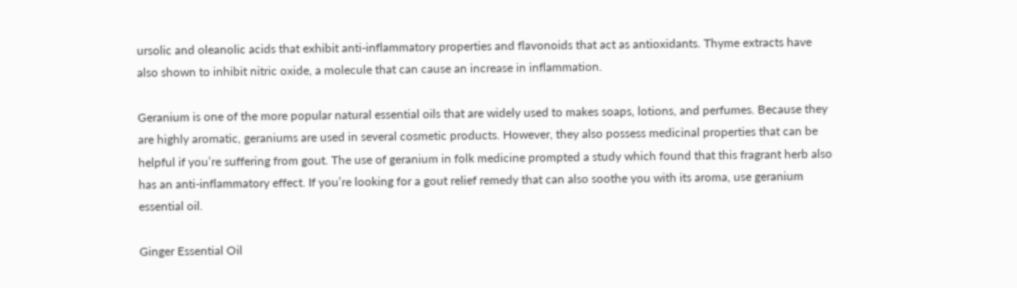ursolic and oleanolic acids that exhibit anti-inflammatory properties and flavonoids that act as antioxidants. Thyme extracts have also shown to inhibit nitric oxide, a molecule that can cause an increase in inflammation.

Geranium is one of the more popular natural essential oils that are widely used to makes soaps, lotions, and perfumes. Because they are highly aromatic, geraniums are used in several cosmetic products. However, they also possess medicinal properties that can be helpful if you’re suffering from gout. The use of geranium in folk medicine prompted a study which found that this fragrant herb also has an anti-inflammatory effect. If you’re looking for a gout relief remedy that can also soothe you with its aroma, use geranium essential oil.

Ginger Essential Oil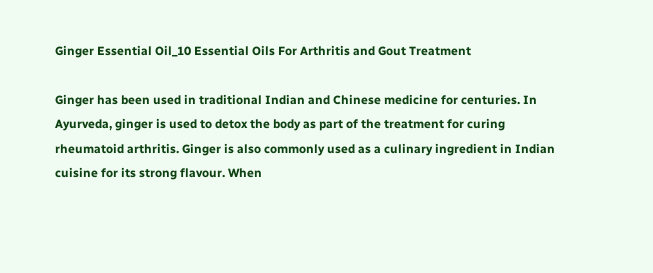Ginger Essential Oil_10 Essential Oils For Arthritis and Gout Treatment

Ginger has been used in traditional Indian and Chinese medicine for centuries. In Ayurveda, ginger is used to detox the body as part of the treatment for curing rheumatoid arthritis. Ginger is also commonly used as a culinary ingredient in Indian cuisine for its strong flavour. When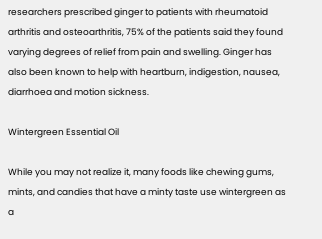researchers prescribed ginger to patients with rheumatoid arthritis and osteoarthritis, 75% of the patients said they found varying degrees of relief from pain and swelling. Ginger has also been known to help with heartburn, indigestion, nausea, diarrhoea and motion sickness.

Wintergreen Essential Oil

While you may not realize it, many foods like chewing gums, mints, and candies that have a minty taste use wintergreen as a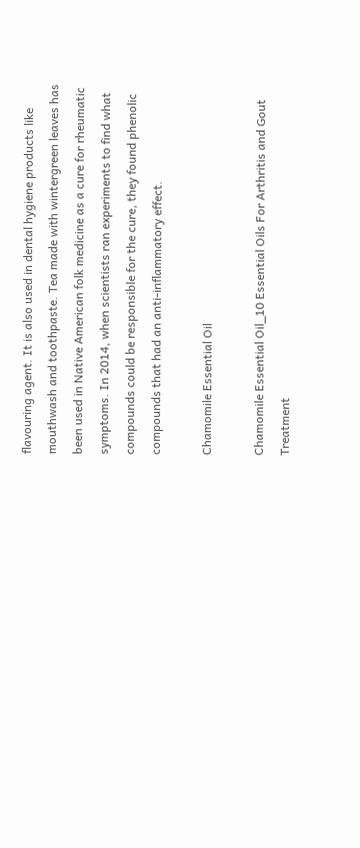flavouring agent. It is also used in dental hygiene products like mouthwash and toothpaste. Tea made with wintergreen leaves has been used in Native American folk medicine as a cure for rheumatic symptoms. In 2014, when scientists ran experiments to find what compounds could be responsible for the cure, they found phenolic compounds that had an anti-inflammatory effect.

Chamomile Essential Oil

Chamomile Essential Oil_10 Essential Oils For Arthritis and Gout Treatment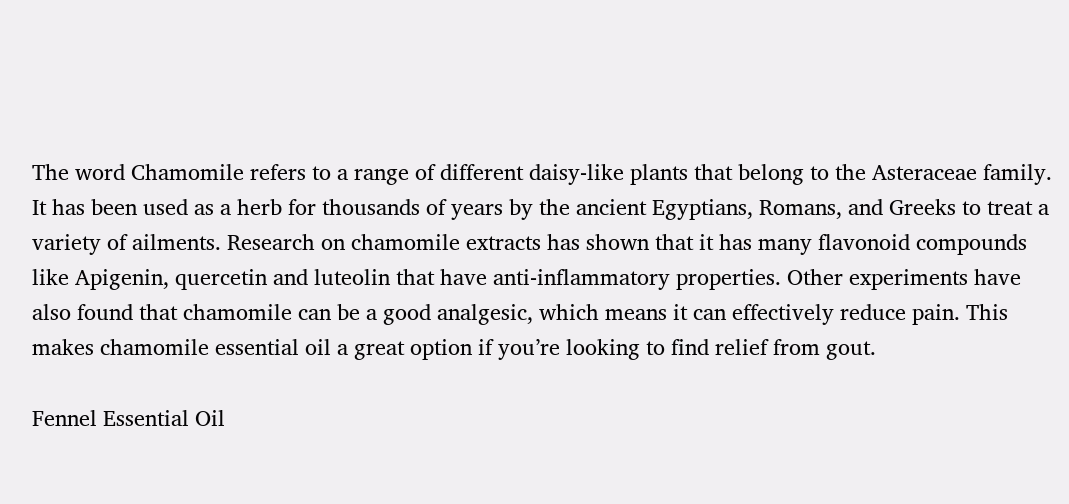The word Chamomile refers to a range of different daisy-like plants that belong to the Asteraceae family. It has been used as a herb for thousands of years by the ancient Egyptians, Romans, and Greeks to treat a variety of ailments. Research on chamomile extracts has shown that it has many flavonoid compounds like Apigenin, quercetin and luteolin that have anti-inflammatory properties. Other experiments have also found that chamomile can be a good analgesic, which means it can effectively reduce pain. This makes chamomile essential oil a great option if you’re looking to find relief from gout.

Fennel Essential Oil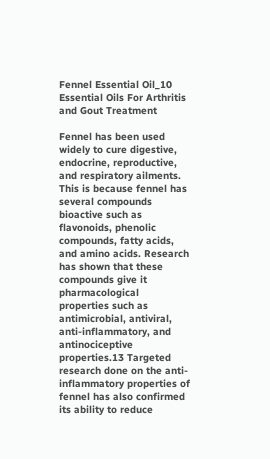Fennel Essential Oil_10 Essential Oils For Arthritis and Gout Treatment

Fennel has been used widely to cure digestive, endocrine, reproductive, and respiratory ailments. This is because fennel has several compounds bioactive such as flavonoids, phenolic compounds, fatty acids, and amino acids. Research has shown that these compounds give it pharmacological properties such as antimicrobial, antiviral, anti-inflammatory, and antinociceptive properties.13 Targeted research done on the anti-inflammatory properties of fennel has also confirmed its ability to reduce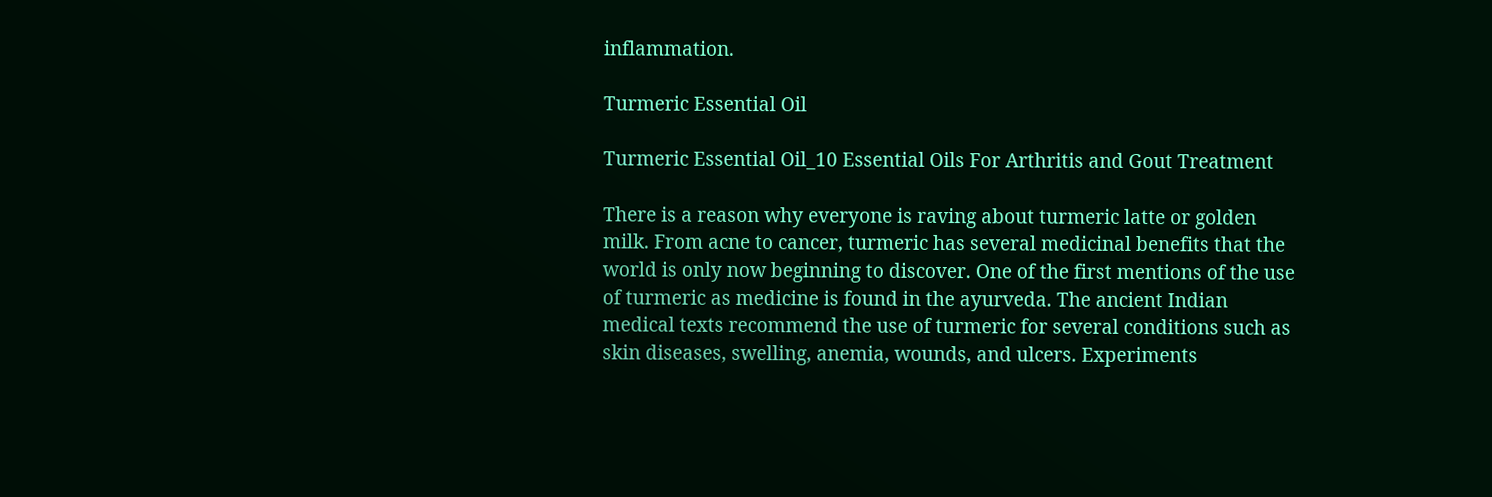inflammation.

Turmeric Essential Oil

Turmeric Essential Oil_10 Essential Oils For Arthritis and Gout Treatment

There is a reason why everyone is raving about turmeric latte or golden milk. From acne to cancer, turmeric has several medicinal benefits that the world is only now beginning to discover. One of the first mentions of the use of turmeric as medicine is found in the ayurveda. The ancient Indian medical texts recommend the use of turmeric for several conditions such as skin diseases, swelling, anemia, wounds, and ulcers. Experiments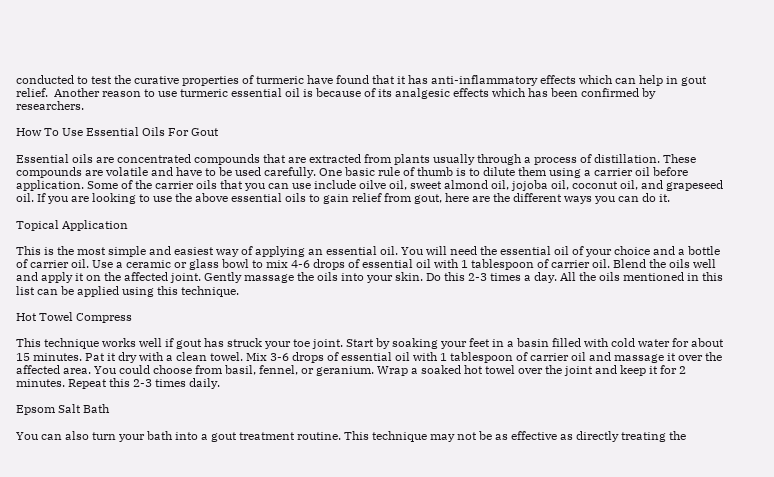conducted to test the curative properties of turmeric have found that it has anti-inflammatory effects which can help in gout relief.  Another reason to use turmeric essential oil is because of its analgesic effects which has been confirmed by researchers.

How To Use Essential Oils For Gout

Essential oils are concentrated compounds that are extracted from plants usually through a process of distillation. These compounds are volatile and have to be used carefully. One basic rule of thumb is to dilute them using a carrier oil before application. Some of the carrier oils that you can use include oilve oil, sweet almond oil, jojoba oil, coconut oil, and grapeseed oil. If you are looking to use the above essential oils to gain relief from gout, here are the different ways you can do it.

Topical Application

This is the most simple and easiest way of applying an essential oil. You will need the essential oil of your choice and a bottle of carrier oil. Use a ceramic or glass bowl to mix 4-6 drops of essential oil with 1 tablespoon of carrier oil. Blend the oils well and apply it on the affected joint. Gently massage the oils into your skin. Do this 2-3 times a day. All the oils mentioned in this list can be applied using this technique.

Hot Towel Compress

This technique works well if gout has struck your toe joint. Start by soaking your feet in a basin filled with cold water for about 15 minutes. Pat it dry with a clean towel. Mix 3-6 drops of essential oil with 1 tablespoon of carrier oil and massage it over the affected area. You could choose from basil, fennel, or geranium. Wrap a soaked hot towel over the joint and keep it for 2 minutes. Repeat this 2-3 times daily.

Epsom Salt Bath

You can also turn your bath into a gout treatment routine. This technique may not be as effective as directly treating the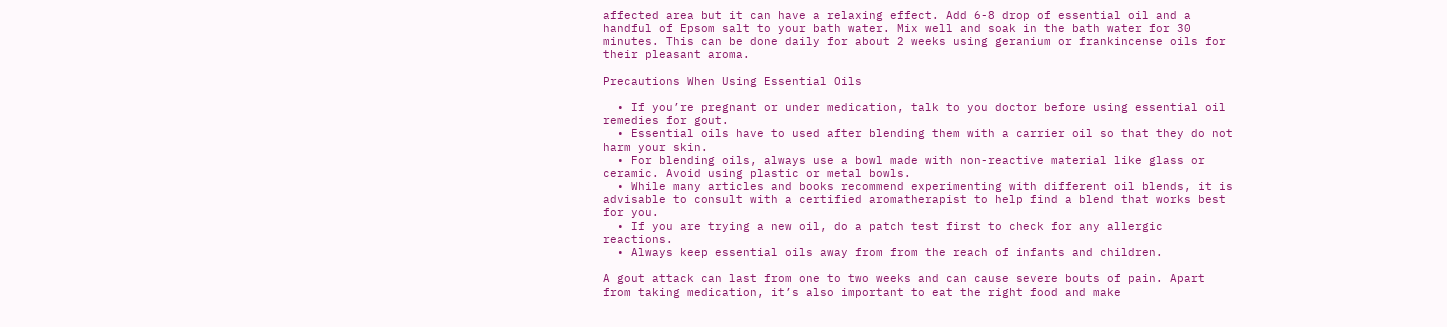affected area but it can have a relaxing effect. Add 6-8 drop of essential oil and a handful of Epsom salt to your bath water. Mix well and soak in the bath water for 30 minutes. This can be done daily for about 2 weeks using geranium or frankincense oils for their pleasant aroma.

Precautions When Using Essential Oils

  • If you’re pregnant or under medication, talk to you doctor before using essential oil remedies for gout.
  • Essential oils have to used after blending them with a carrier oil so that they do not harm your skin.
  • For blending oils, always use a bowl made with non-reactive material like glass or ceramic. Avoid using plastic or metal bowls.
  • While many articles and books recommend experimenting with different oil blends, it is advisable to consult with a certified aromatherapist to help find a blend that works best for you.
  • If you are trying a new oil, do a patch test first to check for any allergic reactions.
  • Always keep essential oils away from from the reach of infants and children.

A gout attack can last from one to two weeks and can cause severe bouts of pain. Apart from taking medication, it’s also important to eat the right food and make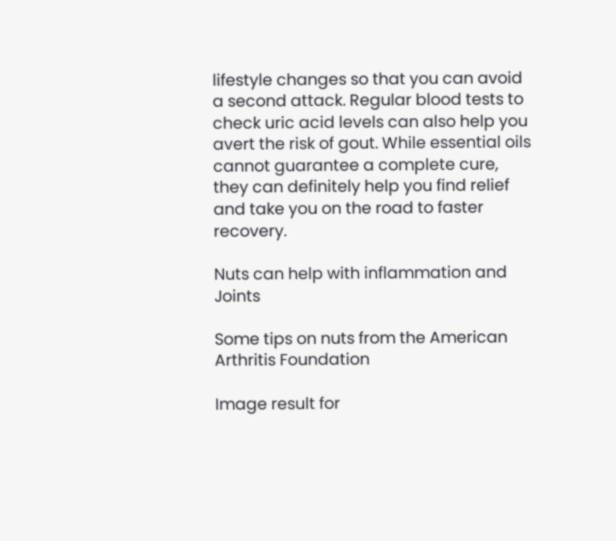lifestyle changes so that you can avoid a second attack. Regular blood tests to check uric acid levels can also help you avert the risk of gout. While essential oils cannot guarantee a complete cure, they can definitely help you find relief and take you on the road to faster recovery.

Nuts can help with inflammation and Joints

Some tips on nuts from the American Arthritis Foundation

Image result for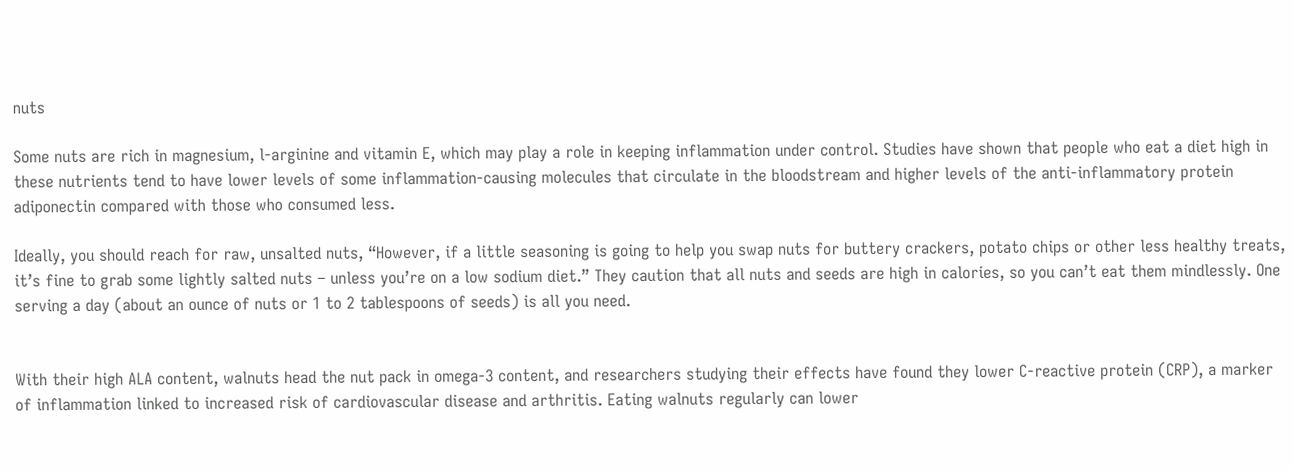nuts

Some nuts are rich in magnesium, l-arginine and vitamin E, which may play a role in keeping inflammation under control. Studies have shown that people who eat a diet high in these nutrients tend to have lower levels of some inflammation-causing molecules that circulate in the bloodstream and higher levels of the anti-inflammatory protein adiponectin compared with those who consumed less.

Ideally, you should reach for raw, unsalted nuts, “However, if a little seasoning is going to help you swap nuts for buttery crackers, potato chips or other less healthy treats, it’s fine to grab some lightly salted nuts – unless you’re on a low sodium diet.” They caution that all nuts and seeds are high in calories, so you can’t eat them mindlessly. One serving a day (about an ounce of nuts or 1 to 2 tablespoons of seeds) is all you need.


With their high ALA content, walnuts head the nut pack in omega-3 content, and researchers studying their effects have found they lower C-reactive protein (CRP), a marker of inflammation linked to increased risk of cardiovascular disease and arthritis. Eating walnuts regularly can lower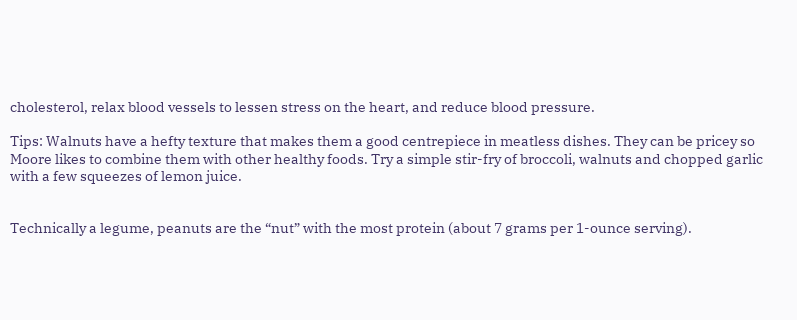cholesterol, relax blood vessels to lessen stress on the heart, and reduce blood pressure.

Tips: Walnuts have a hefty texture that makes them a good centrepiece in meatless dishes. They can be pricey so Moore likes to combine them with other healthy foods. Try a simple stir-fry of broccoli, walnuts and chopped garlic with a few squeezes of lemon juice.


Technically a legume, peanuts are the “nut” with the most protein (about 7 grams per 1-ounce serving).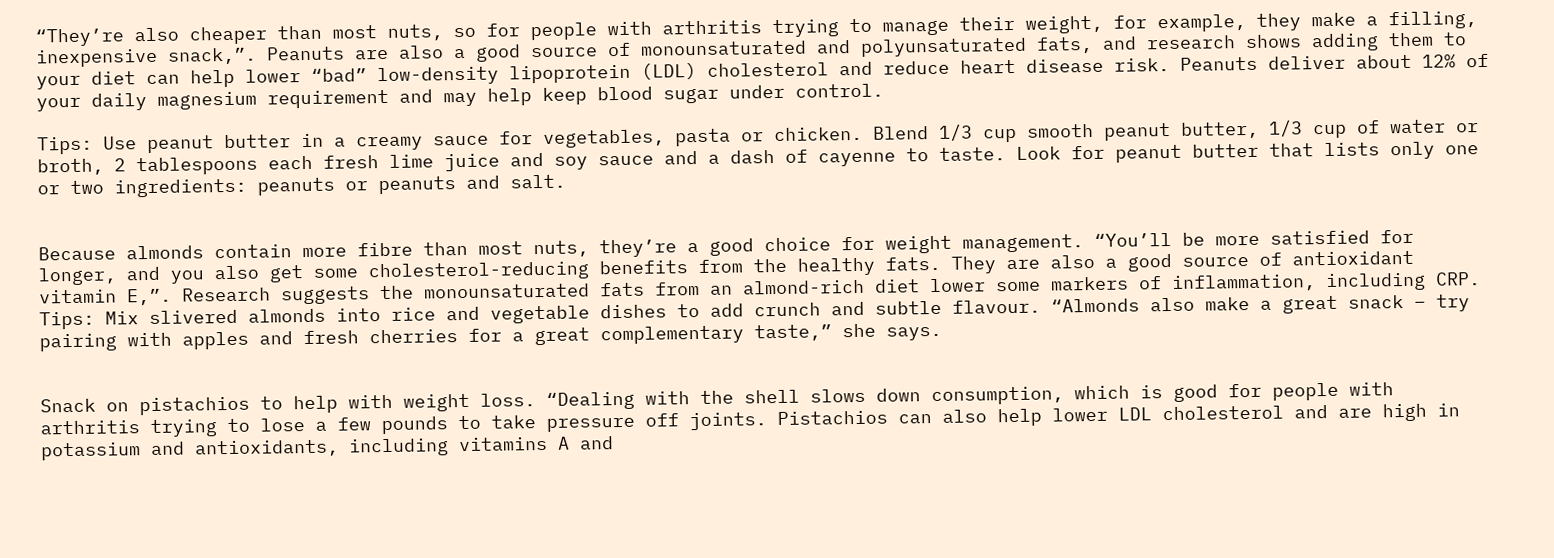“They’re also cheaper than most nuts, so for people with arthritis trying to manage their weight, for example, they make a filling, inexpensive snack,”. Peanuts are also a good source of monounsaturated and polyunsaturated fats, and research shows adding them to your diet can help lower “bad” low-density lipoprotein (LDL) cholesterol and reduce heart disease risk. Peanuts deliver about 12% of your daily magnesium requirement and may help keep blood sugar under control.

Tips: Use peanut butter in a creamy sauce for vegetables, pasta or chicken. Blend 1/3 cup smooth peanut butter, 1/3 cup of water or broth, 2 tablespoons each fresh lime juice and soy sauce and a dash of cayenne to taste. Look for peanut butter that lists only one or two ingredients: peanuts or peanuts and salt.


Because almonds contain more fibre than most nuts, they’re a good choice for weight management. “You’ll be more satisfied for longer, and you also get some cholesterol-reducing benefits from the healthy fats. They are also a good source of antioxidant vitamin E,”. Research suggests the monounsaturated fats from an almond-rich diet lower some markers of inflammation, including CRP.
Tips: Mix slivered almonds into rice and vegetable dishes to add crunch and subtle flavour. “Almonds also make a great snack – try pairing with apples and fresh cherries for a great complementary taste,” she says.


Snack on pistachios to help with weight loss. “Dealing with the shell slows down consumption, which is good for people with arthritis trying to lose a few pounds to take pressure off joints. Pistachios can also help lower LDL cholesterol and are high in potassium and antioxidants, including vitamins A and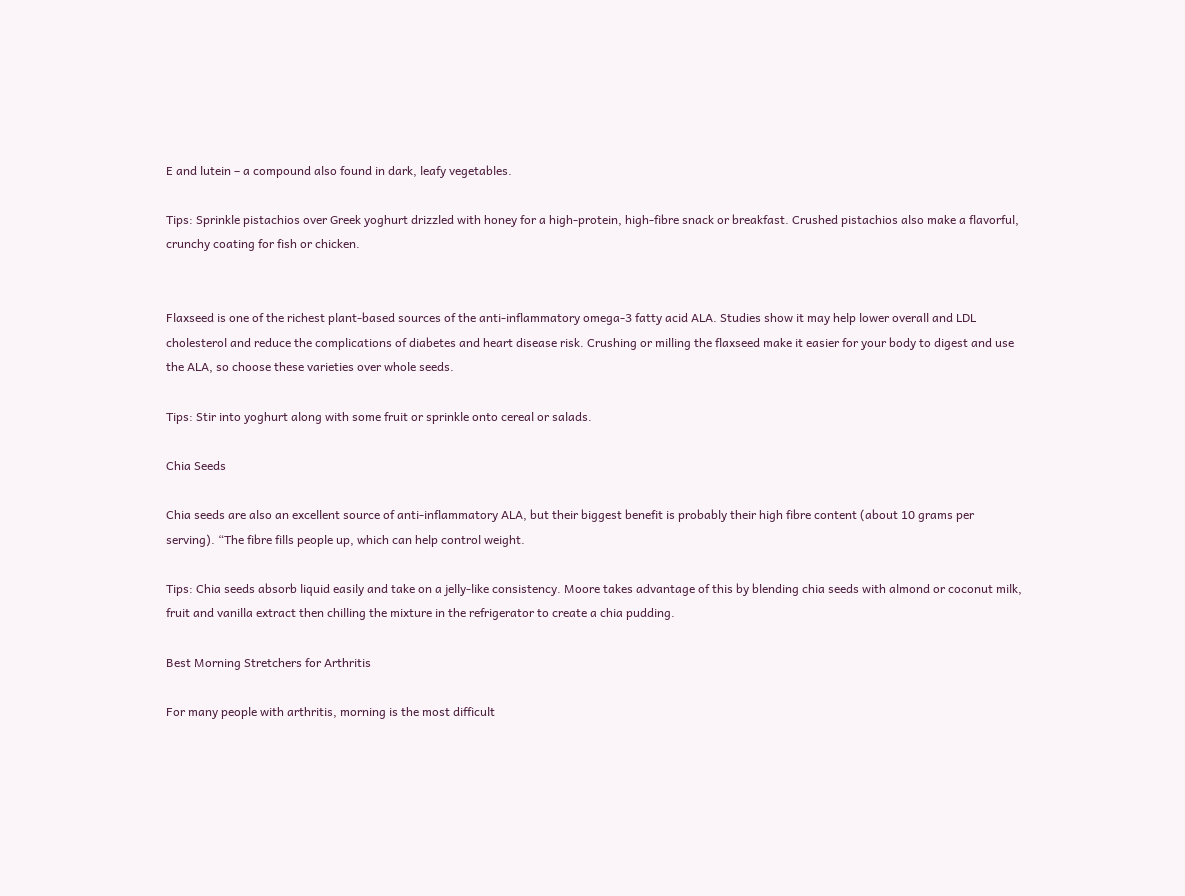E and lutein – a compound also found in dark, leafy vegetables.

Tips: Sprinkle pistachios over Greek yoghurt drizzled with honey for a high-protein, high-fibre snack or breakfast. Crushed pistachios also make a flavorful, crunchy coating for fish or chicken.


Flaxseed is one of the richest plant-based sources of the anti-inflammatory omega-3 fatty acid ALA. Studies show it may help lower overall and LDL cholesterol and reduce the complications of diabetes and heart disease risk. Crushing or milling the flaxseed make it easier for your body to digest and use the ALA, so choose these varieties over whole seeds.

Tips: Stir into yoghurt along with some fruit or sprinkle onto cereal or salads.

Chia Seeds

Chia seeds are also an excellent source of anti-inflammatory ALA, but their biggest benefit is probably their high fibre content (about 10 grams per serving). “The fibre fills people up, which can help control weight.

Tips: Chia seeds absorb liquid easily and take on a jelly-like consistency. Moore takes advantage of this by blending chia seeds with almond or coconut milk, fruit and vanilla extract then chilling the mixture in the refrigerator to create a chia pudding.

Best Morning Stretchers for Arthritis

For many people with arthritis, morning is the most difficult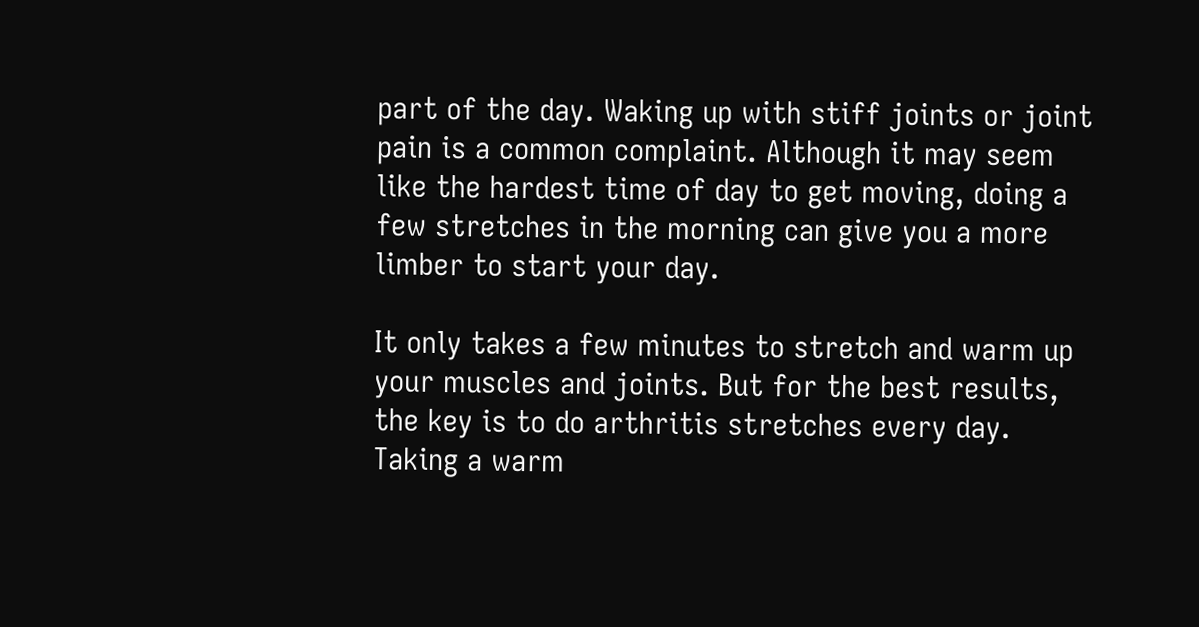part of the day. Waking up with stiff joints or joint pain is a common complaint. Although it may seem like the hardest time of day to get moving, doing a few stretches in the morning can give you a more limber to start your day.

It only takes a few minutes to stretch and warm up your muscles and joints. But for the best results, the key is to do arthritis stretches every day. Taking a warm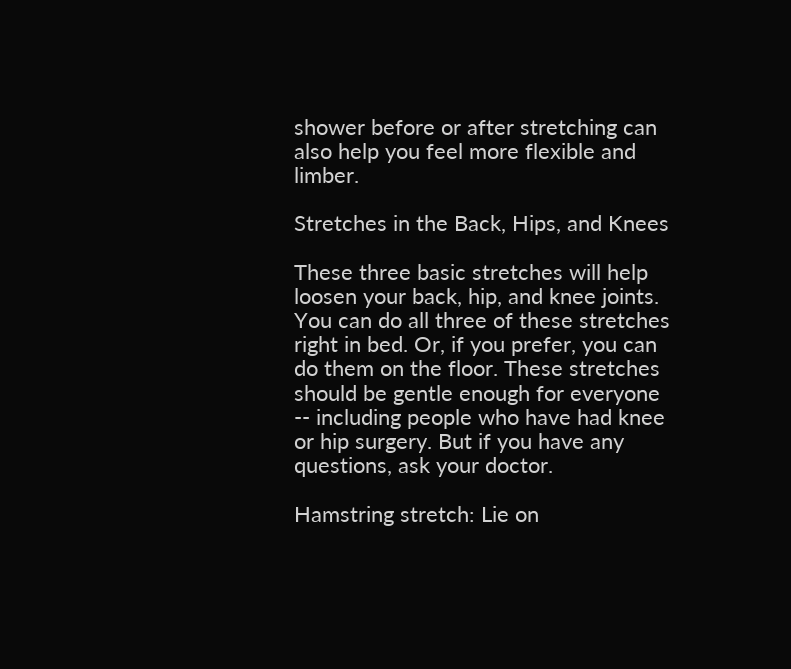shower before or after stretching can also help you feel more flexible and limber.

Stretches in the Back, Hips, and Knees

These three basic stretches will help loosen your back, hip, and knee joints. You can do all three of these stretches right in bed. Or, if you prefer, you can do them on the floor. These stretches should be gentle enough for everyone -- including people who have had knee or hip surgery. But if you have any questions, ask your doctor.

Hamstring stretch: Lie on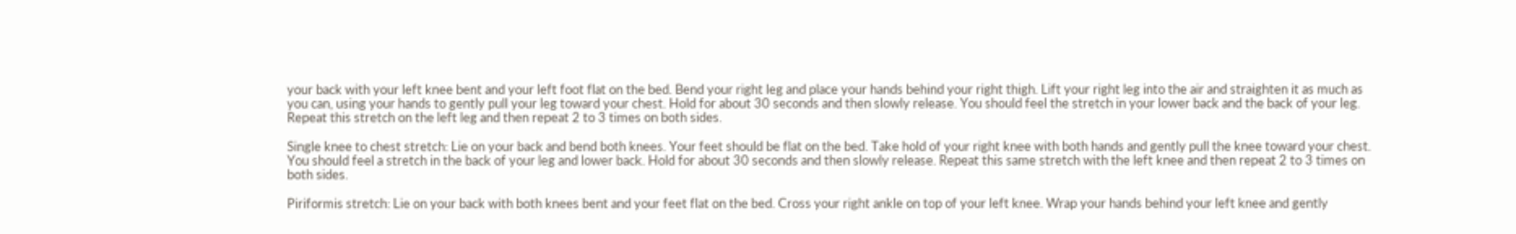your back with your left knee bent and your left foot flat on the bed. Bend your right leg and place your hands behind your right thigh. Lift your right leg into the air and straighten it as much as you can, using your hands to gently pull your leg toward your chest. Hold for about 30 seconds and then slowly release. You should feel the stretch in your lower back and the back of your leg. Repeat this stretch on the left leg and then repeat 2 to 3 times on both sides.

Single knee to chest stretch: Lie on your back and bend both knees. Your feet should be flat on the bed. Take hold of your right knee with both hands and gently pull the knee toward your chest. You should feel a stretch in the back of your leg and lower back. Hold for about 30 seconds and then slowly release. Repeat this same stretch with the left knee and then repeat 2 to 3 times on both sides.

Piriformis stretch: Lie on your back with both knees bent and your feet flat on the bed. Cross your right ankle on top of your left knee. Wrap your hands behind your left knee and gently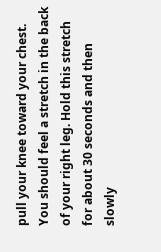pull your knee toward your chest. You should feel a stretch in the back of your right leg. Hold this stretch for about 30 seconds and then slowly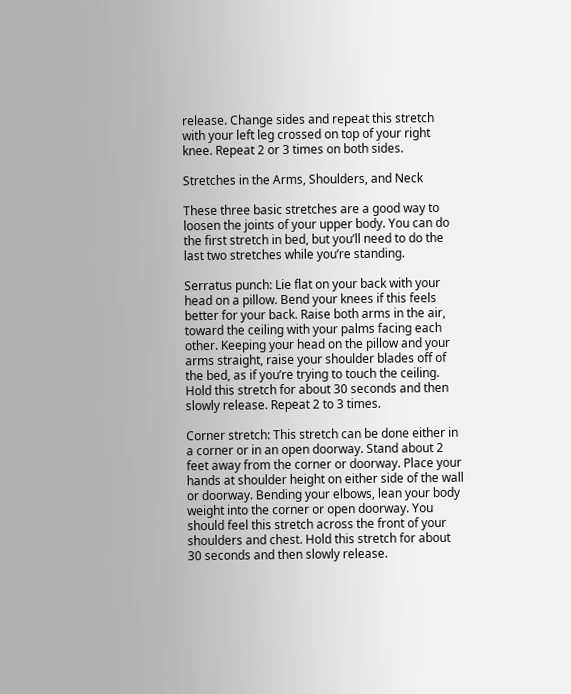release. Change sides and repeat this stretch with your left leg crossed on top of your right knee. Repeat 2 or 3 times on both sides.

Stretches in the Arms, Shoulders, and Neck

These three basic stretches are a good way to loosen the joints of your upper body. You can do the first stretch in bed, but you’ll need to do the last two stretches while you’re standing.

Serratus punch: Lie flat on your back with your head on a pillow. Bend your knees if this feels better for your back. Raise both arms in the air, toward the ceiling with your palms facing each other. Keeping your head on the pillow and your arms straight, raise your shoulder blades off of the bed, as if you’re trying to touch the ceiling. Hold this stretch for about 30 seconds and then slowly release. Repeat 2 to 3 times.

Corner stretch: This stretch can be done either in a corner or in an open doorway. Stand about 2 feet away from the corner or doorway. Place your hands at shoulder height on either side of the wall or doorway. Bending your elbows, lean your body weight into the corner or open doorway. You should feel this stretch across the front of your shoulders and chest. Hold this stretch for about 30 seconds and then slowly release.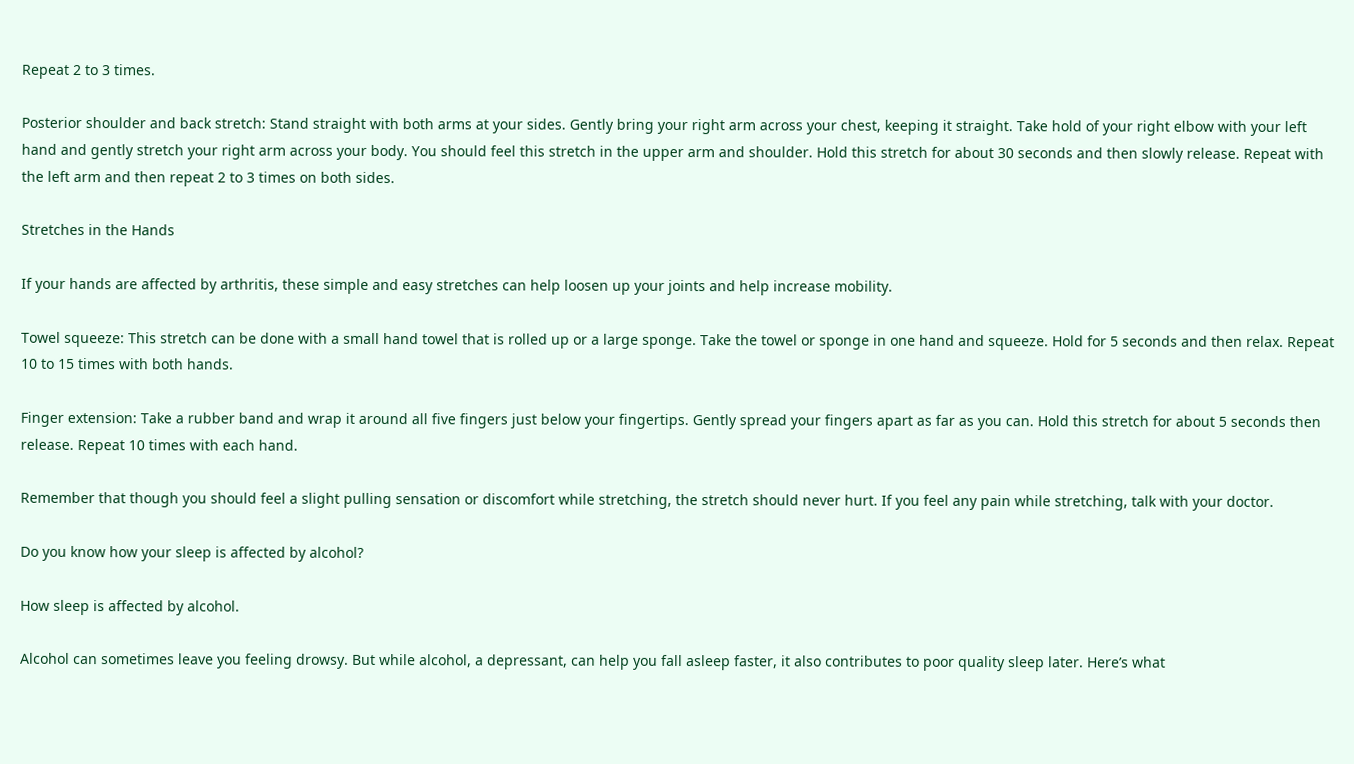Repeat 2 to 3 times.

Posterior shoulder and back stretch: Stand straight with both arms at your sides. Gently bring your right arm across your chest, keeping it straight. Take hold of your right elbow with your left hand and gently stretch your right arm across your body. You should feel this stretch in the upper arm and shoulder. Hold this stretch for about 30 seconds and then slowly release. Repeat with the left arm and then repeat 2 to 3 times on both sides.

Stretches in the Hands

If your hands are affected by arthritis, these simple and easy stretches can help loosen up your joints and help increase mobility.

Towel squeeze: This stretch can be done with a small hand towel that is rolled up or a large sponge. Take the towel or sponge in one hand and squeeze. Hold for 5 seconds and then relax. Repeat 10 to 15 times with both hands.

Finger extension: Take a rubber band and wrap it around all five fingers just below your fingertips. Gently spread your fingers apart as far as you can. Hold this stretch for about 5 seconds then release. Repeat 10 times with each hand.

Remember that though you should feel a slight pulling sensation or discomfort while stretching, the stretch should never hurt. If you feel any pain while stretching, talk with your doctor.

Do you know how your sleep is affected by alcohol?

How sleep is affected by alcohol.

Alcohol can sometimes leave you feeling drowsy. But while alcohol, a depressant, can help you fall asleep faster, it also contributes to poor quality sleep later. Here’s what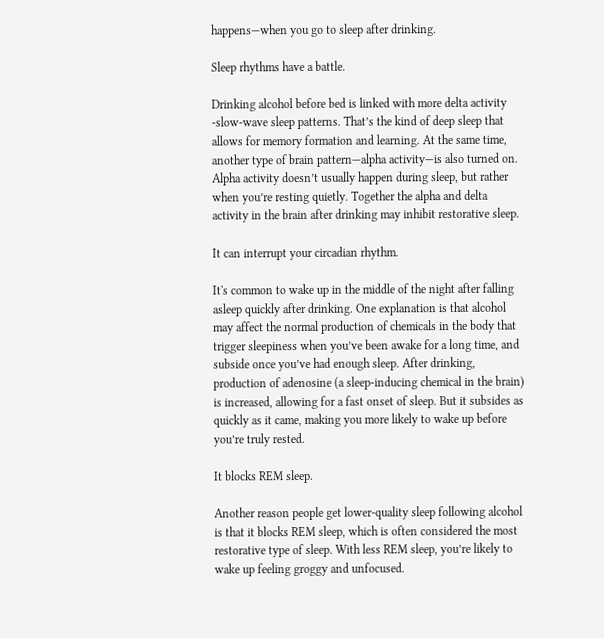happens—when you go to sleep after drinking.

Sleep rhythms have a battle.

Drinking alcohol before bed is linked with more delta activity -slow-wave sleep patterns. That’s the kind of deep sleep that allows for memory formation and learning. At the same time, another type of brain pattern—alpha activity—is also turned on. Alpha activity doesn’t usually happen during sleep, but rather when you’re resting quietly. Together the alpha and delta activity in the brain after drinking may inhibit restorative sleep.

It can interrupt your circadian rhythm.

It's common to wake up in the middle of the night after falling asleep quickly after drinking. One explanation is that alcohol may affect the normal production of chemicals in the body that trigger sleepiness when you’ve been awake for a long time, and subside once you’ve had enough sleep. After drinking, production of adenosine (a sleep-inducing chemical in the brain) is increased, allowing for a fast onset of sleep. But it subsides as quickly as it came, making you more likely to wake up before you’re truly rested.

It blocks REM sleep.

Another reason people get lower-quality sleep following alcohol is that it blocks REM sleep, which is often considered the most restorative type of sleep. With less REM sleep, you’re likely to wake up feeling groggy and unfocused.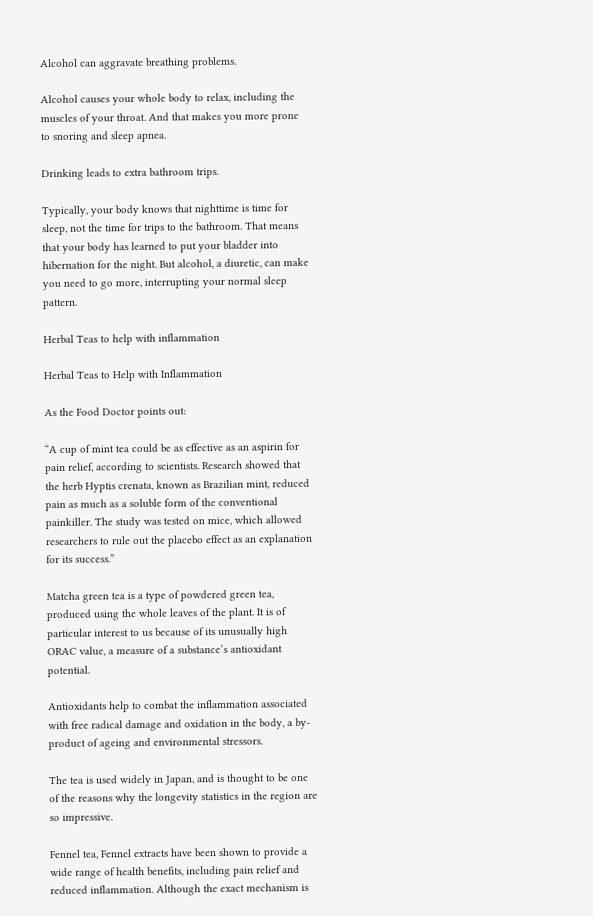Alcohol can aggravate breathing problems.

Alcohol causes your whole body to relax, including the muscles of your throat. And that makes you more prone to snoring and sleep apnea.

Drinking leads to extra bathroom trips.

Typically, your body knows that nighttime is time for sleep, not the time for trips to the bathroom. That means that your body has learned to put your bladder into hibernation for the night. But alcohol, a diuretic, can make you need to go more, interrupting your normal sleep pattern.

Herbal Teas to help with inflammation

Herbal Teas to Help with Inflammation

As the Food Doctor points out:

“A cup of mint tea could be as effective as an aspirin for pain relief, according to scientists. Research showed that the herb Hyptis crenata, known as Brazilian mint, reduced pain as much as a soluble form of the conventional painkiller. The study was tested on mice, which allowed researchers to rule out the placebo effect as an explanation for its success.”

Matcha green tea is a type of powdered green tea, produced using the whole leaves of the plant. It is of particular interest to us because of its unusually high ORAC value, a measure of a substance’s antioxidant potential.

Antioxidants help to combat the inflammation associated with free radical damage and oxidation in the body, a by-product of ageing and environmental stressors.

The tea is used widely in Japan, and is thought to be one of the reasons why the longevity statistics in the region are so impressive.

Fennel tea, Fennel extracts have been shown to provide a wide range of health benefits, including pain relief and reduced inflammation. Although the exact mechanism is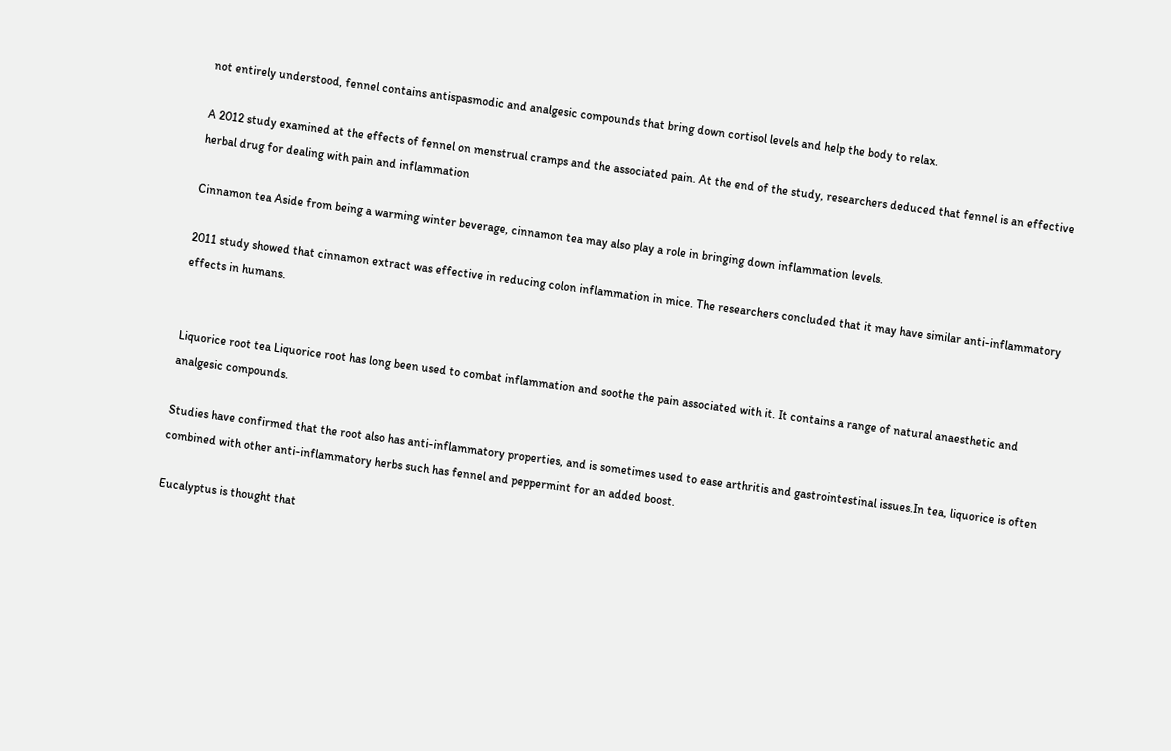not entirely understood, fennel contains antispasmodic and analgesic compounds that bring down cortisol levels and help the body to relax.

A 2012 study examined at the effects of fennel on menstrual cramps and the associated pain. At the end of the study, researchers deduced that fennel is an effective herbal drug for dealing with pain and inflammation

Cinnamon tea Aside from being a warming winter beverage, cinnamon tea may also play a role in bringing down inflammation levels.

2011 study showed that cinnamon extract was effective in reducing colon inflammation in mice. The researchers concluded that it may have similar anti-inflammatory effects in humans.


Liquorice root tea Liquorice root has long been used to combat inflammation and soothe the pain associated with it. It contains a range of natural anaesthetic and analgesic compounds.

Studies have confirmed that the root also has anti-inflammatory properties, and is sometimes used to ease arthritis and gastrointestinal issues.In tea, liquorice is often combined with other anti-inflammatory herbs such has fennel and peppermint for an added boost.

Eucalyptus is thought that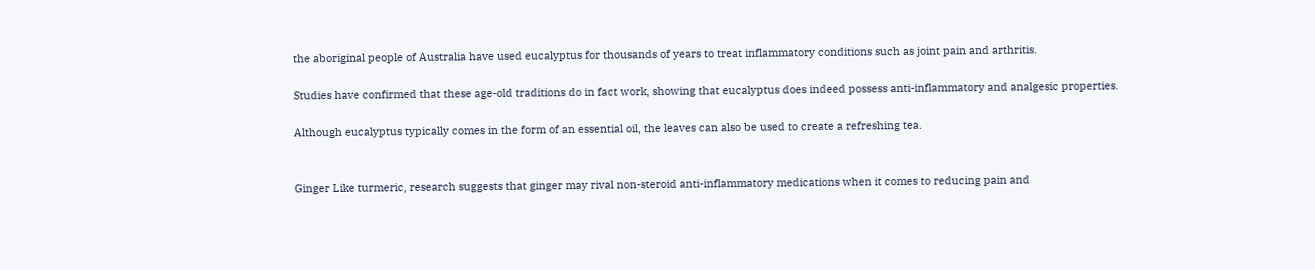the aboriginal people of Australia have used eucalyptus for thousands of years to treat inflammatory conditions such as joint pain and arthritis.

Studies have confirmed that these age-old traditions do in fact work, showing that eucalyptus does indeed possess anti-inflammatory and analgesic properties.

Although eucalyptus typically comes in the form of an essential oil, the leaves can also be used to create a refreshing tea.


Ginger Like turmeric, research suggests that ginger may rival non-steroid anti-inflammatory medications when it comes to reducing pain and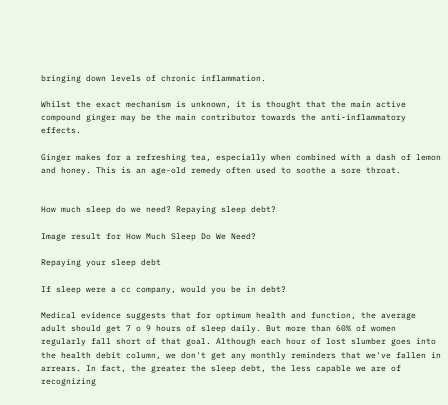bringing down levels of chronic inflammation.

Whilst the exact mechanism is unknown, it is thought that the main active compound ginger may be the main contributor towards the anti-inflammatory effects.

Ginger makes for a refreshing tea, especially when combined with a dash of lemon and honey. This is an age-old remedy often used to soothe a sore throat.


How much sleep do we need? Repaying sleep debt?

Image result for How Much Sleep Do We Need?

Repaying your sleep debt

If sleep were a cc company, would you be in debt?

Medical evidence suggests that for optimum health and function, the average adult should get 7 o 9 hours of sleep daily. But more than 60% of women regularly fall short of that goal. Although each hour of lost slumber goes into the health debit column, we don't get any monthly reminders that we've fallen in arrears. In fact, the greater the sleep debt, the less capable we are of recognizing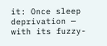it: Once sleep deprivation — with its fuzzy-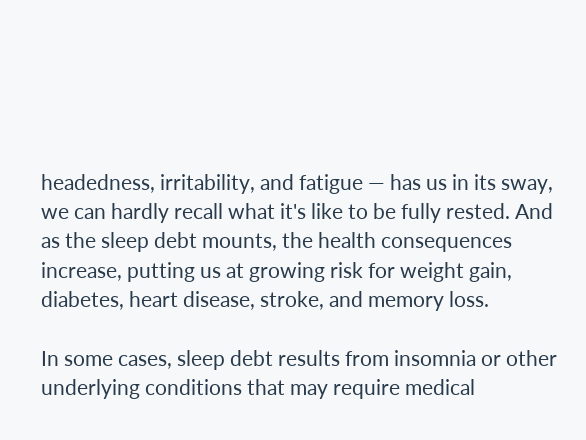headedness, irritability, and fatigue — has us in its sway, we can hardly recall what it's like to be fully rested. And as the sleep debt mounts, the health consequences increase, putting us at growing risk for weight gain, diabetes, heart disease, stroke, and memory loss.

In some cases, sleep debt results from insomnia or other underlying conditions that may require medical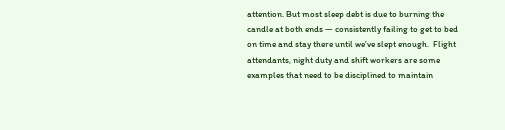attention. But most sleep debt is due to burning the candle at both ends — consistently failing to get to bed on time and stay there until we've slept enough.  Flight attendants, night duty and shift workers are some examples that need to be disciplined to maintain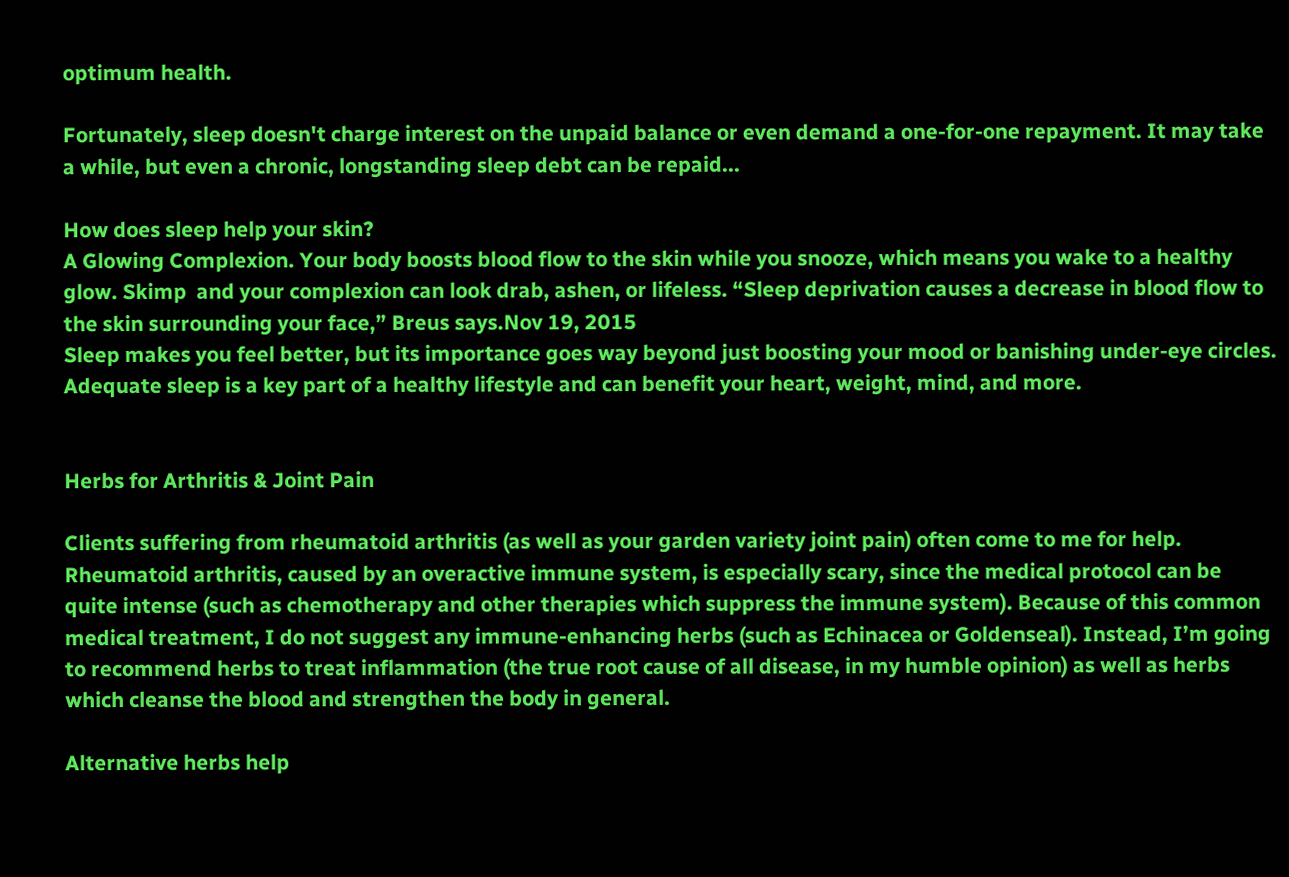optimum health.

Fortunately, sleep doesn't charge interest on the unpaid balance or even demand a one-for-one repayment. It may take a while, but even a chronic, longstanding sleep debt can be repaid...

How does sleep help your skin?
A Glowing Complexion. Your body boosts blood flow to the skin while you snooze, which means you wake to a healthy glow. Skimp  and your complexion can look drab, ashen, or lifeless. “Sleep deprivation causes a decrease in blood flow to the skin surrounding your face,” Breus says.Nov 19, 2015
Sleep makes you feel better, but its importance goes way beyond just boosting your mood or banishing under-eye circles. Adequate sleep is a key part of a healthy lifestyle and can benefit your heart, weight, mind, and more.


Herbs for Arthritis & Joint Pain

Clients suffering from rheumatoid arthritis (as well as your garden variety joint pain) often come to me for help. Rheumatoid arthritis, caused by an overactive immune system, is especially scary, since the medical protocol can be quite intense (such as chemotherapy and other therapies which suppress the immune system). Because of this common medical treatment, I do not suggest any immune-enhancing herbs (such as Echinacea or Goldenseal). Instead, I’m going to recommend herbs to treat inflammation (the true root cause of all disease, in my humble opinion) as well as herbs which cleanse the blood and strengthen the body in general.

Alternative herbs help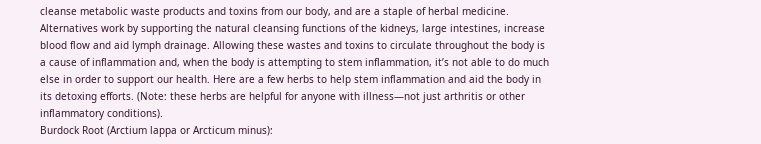cleanse metabolic waste products and toxins from our body, and are a staple of herbal medicine. Alternatives work by supporting the natural cleansing functions of the kidneys, large intestines, increase blood flow and aid lymph drainage. Allowing these wastes and toxins to circulate throughout the body is a cause of inflammation and, when the body is attempting to stem inflammation, it’s not able to do much else in order to support our health. Here are a few herbs to help stem inflammation and aid the body in its detoxing efforts. (Note: these herbs are helpful for anyone with illness—not just arthritis or other inflammatory conditions).
Burdock Root (Arctium lappa or Arcticum minus):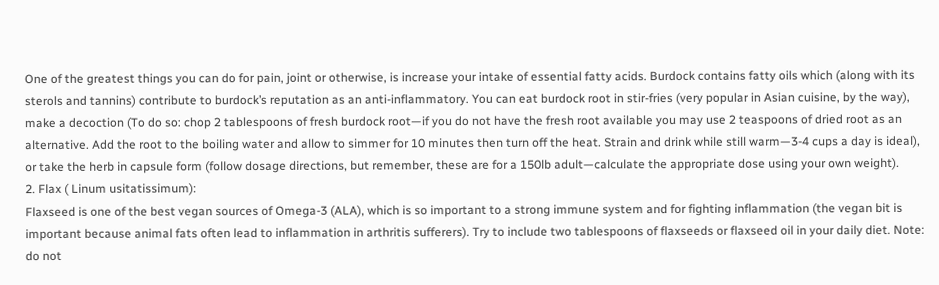One of the greatest things you can do for pain, joint or otherwise, is increase your intake of essential fatty acids. Burdock contains fatty oils which (along with its sterols and tannins) contribute to burdock’s reputation as an anti-inflammatory. You can eat burdock root in stir-fries (very popular in Asian cuisine, by the way), make a decoction (To do so: chop 2 tablespoons of fresh burdock root—if you do not have the fresh root available you may use 2 teaspoons of dried root as an alternative. Add the root to the boiling water and allow to simmer for 10 minutes then turn off the heat. Strain and drink while still warm—3-4 cups a day is ideal), or take the herb in capsule form (follow dosage directions, but remember, these are for a 150lb adult—calculate the appropriate dose using your own weight).
2. Flax ( Linum usitatissimum):
Flaxseed is one of the best vegan sources of Omega-3 (ALA), which is so important to a strong immune system and for fighting inflammation (the vegan bit is important because animal fats often lead to inflammation in arthritis sufferers). Try to include two tablespoons of flaxseeds or flaxseed oil in your daily diet. Note: do not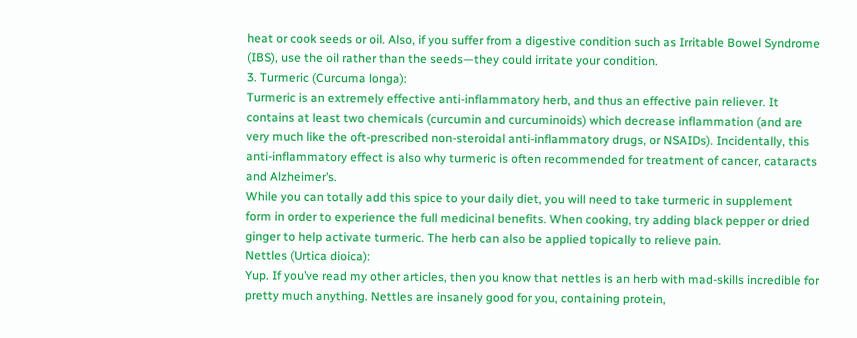heat or cook seeds or oil. Also, if you suffer from a digestive condition such as Irritable Bowel Syndrome (IBS), use the oil rather than the seeds—they could irritate your condition.
3. Turmeric (Curcuma longa):
Turmeric is an extremely effective anti-inflammatory herb, and thus an effective pain reliever. It contains at least two chemicals (curcumin and curcuminoids) which decrease inflammation (and are very much like the oft-prescribed non-steroidal anti-inflammatory drugs, or NSAIDs). Incidentally, this anti-inflammatory effect is also why turmeric is often recommended for treatment of cancer, cataracts and Alzheimer’s.
While you can totally add this spice to your daily diet, you will need to take turmeric in supplement form in order to experience the full medicinal benefits. When cooking, try adding black pepper or dried ginger to help activate turmeric. The herb can also be applied topically to relieve pain.
Nettles (Urtica dioica):
Yup. If you’ve read my other articles, then you know that nettles is an herb with mad-skills incredible for pretty much anything. Nettles are insanely good for you, containing protein,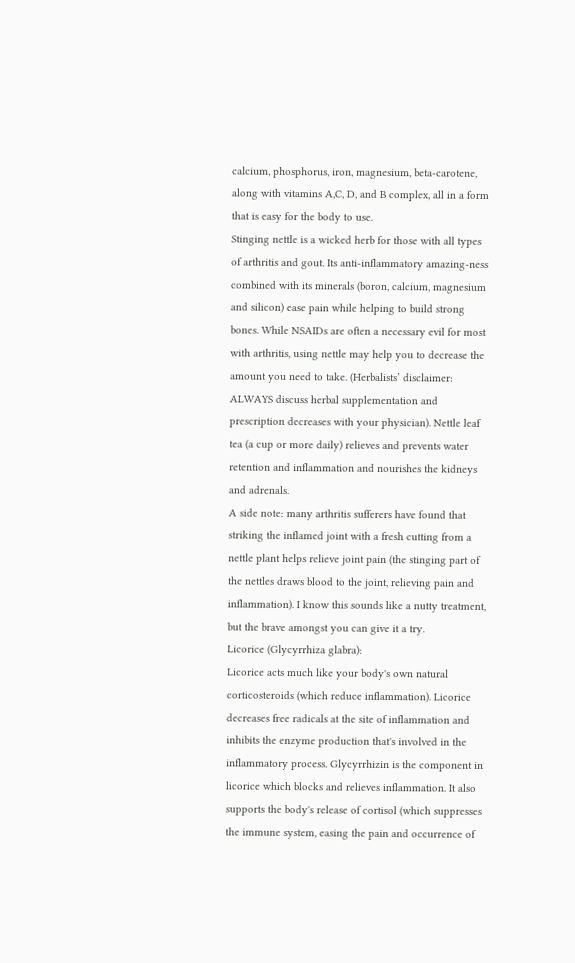calcium, phosphorus, iron, magnesium, beta-carotene, along with vitamins A,C, D, and B complex, all in a form that is easy for the body to use.
Stinging nettle is a wicked herb for those with all types of arthritis and gout. Its anti-inflammatory amazing-ness combined with its minerals (boron, calcium, magnesium and silicon) ease pain while helping to build strong bones. While NSAIDs are often a necessary evil for most with arthritis, using nettle may help you to decrease the amount you need to take. (Herbalists’ disclaimer: ALWAYS discuss herbal supplementation and prescription decreases with your physician). Nettle leaf tea (a cup or more daily) relieves and prevents water retention and inflammation and nourishes the kidneys and adrenals.
A side note: many arthritis sufferers have found that striking the inflamed joint with a fresh cutting from a nettle plant helps relieve joint pain (the stinging part of the nettles draws blood to the joint, relieving pain and inflammation). I know this sounds like a nutty treatment, but the brave amongst you can give it a try.
Licorice (Glycyrrhiza glabra):
Licorice acts much like your body's own natural corticosteroids (which reduce inflammation). Licorice decreases free radicals at the site of inflammation and inhibits the enzyme production that's involved in the inflammatory process. Glycyrrhizin is the component in licorice which blocks and relieves inflammation. It also supports the body's release of cortisol (which suppresses the immune system, easing the pain and occurrence of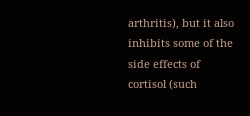arthritis), but it also inhibits some of the side effects of cortisol (such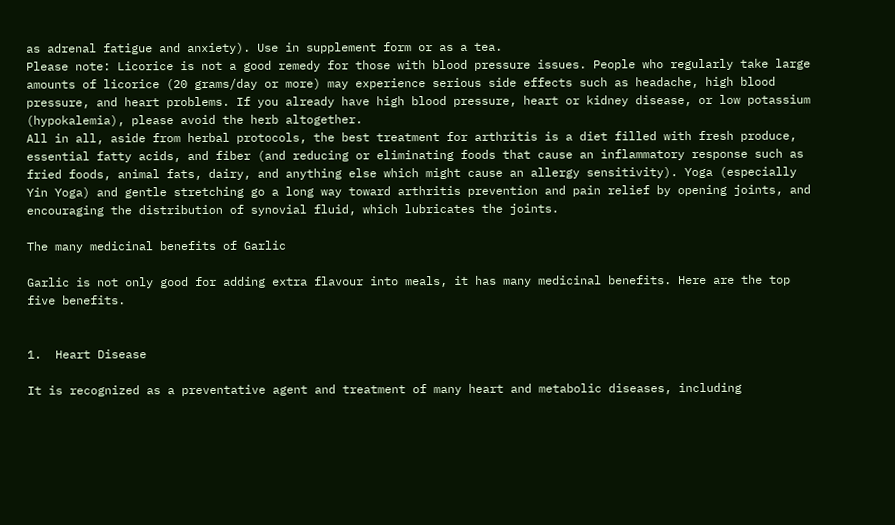as adrenal fatigue and anxiety). Use in supplement form or as a tea.
Please note: Licorice is not a good remedy for those with blood pressure issues. People who regularly take large amounts of licorice (20 grams/day or more) may experience serious side effects such as headache, high blood pressure, and heart problems. If you already have high blood pressure, heart or kidney disease, or low potassium (hypokalemia), please avoid the herb altogether.
All in all, aside from herbal protocols, the best treatment for arthritis is a diet filled with fresh produce, essential fatty acids, and fiber (and reducing or eliminating foods that cause an inflammatory response such as fried foods, animal fats, dairy, and anything else which might cause an allergy sensitivity). Yoga (especially Yin Yoga) and gentle stretching go a long way toward arthritis prevention and pain relief by opening joints, and encouraging the distribution of synovial fluid, which lubricates the joints.

The many medicinal benefits of Garlic

Garlic is not only good for adding extra flavour into meals, it has many medicinal benefits. Here are the top five benefits.


1.  Heart Disease

It is recognized as a preventative agent and treatment of many heart and metabolic diseases, including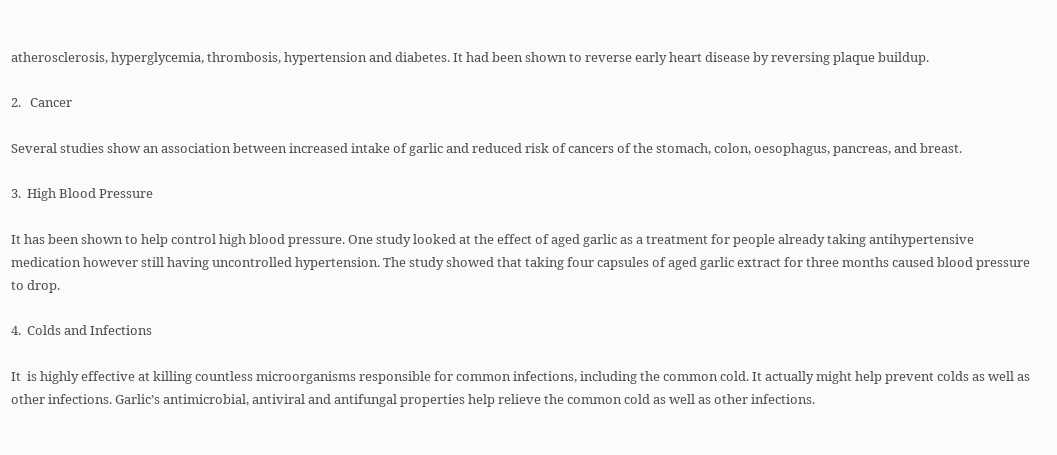atherosclerosis, hyperglycemia, thrombosis, hypertension and diabetes. It had been shown to reverse early heart disease by reversing plaque buildup.

2.   Cancer

Several studies show an association between increased intake of garlic and reduced risk of cancers of the stomach, colon, oesophagus, pancreas, and breast.

3.  High Blood Pressure

It has been shown to help control high blood pressure. One study looked at the effect of aged garlic as a treatment for people already taking antihypertensive medication however still having uncontrolled hypertension. The study showed that taking four capsules of aged garlic extract for three months caused blood pressure to drop.

4.  Colds and Infections

It  is highly effective at killing countless microorganisms responsible for common infections, including the common cold. It actually might help prevent colds as well as other infections. Garlic’s antimicrobial, antiviral and antifungal properties help relieve the common cold as well as other infections.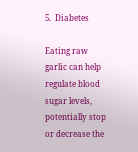5.  Diabetes

Eating raw garlic can help regulate blood sugar levels, potentially stop or decrease the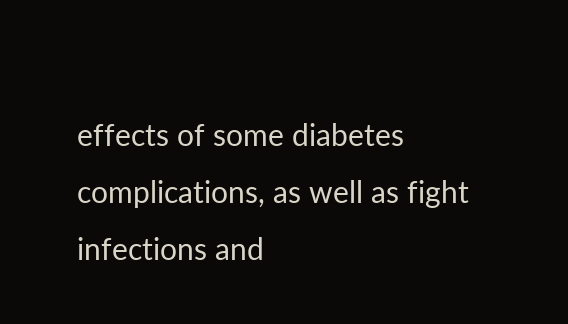effects of some diabetes complications, as well as fight infections and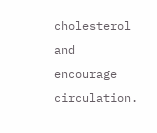cholesterol and encourage circulation.